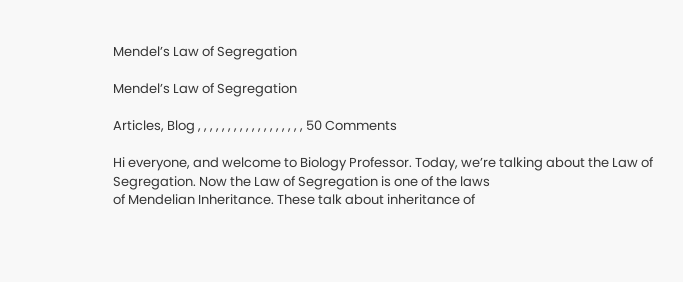Mendel’s Law of Segregation

Mendel’s Law of Segregation

Articles, Blog , , , , , , , , , , , , , , , , , , 50 Comments

Hi everyone, and welcome to Biology Professor. Today, we’re talking about the Law of Segregation. Now the Law of Segregation is one of the laws
of Mendelian Inheritance. These talk about inheritance of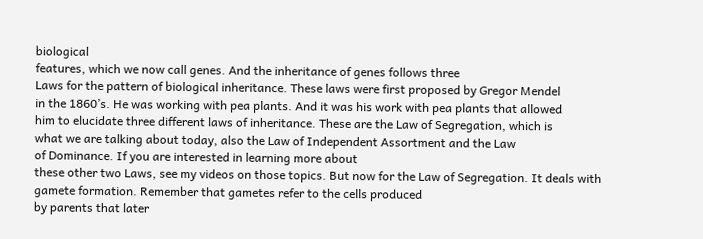biological
features, which we now call genes. And the inheritance of genes follows three
Laws for the pattern of biological inheritance. These laws were first proposed by Gregor Mendel
in the 1860’s. He was working with pea plants. And it was his work with pea plants that allowed
him to elucidate three different laws of inheritance. These are the Law of Segregation, which is
what we are talking about today, also the Law of Independent Assortment and the Law
of Dominance. If you are interested in learning more about
these other two Laws, see my videos on those topics. But now for the Law of Segregation. It deals with gamete formation. Remember that gametes refer to the cells produced
by parents that later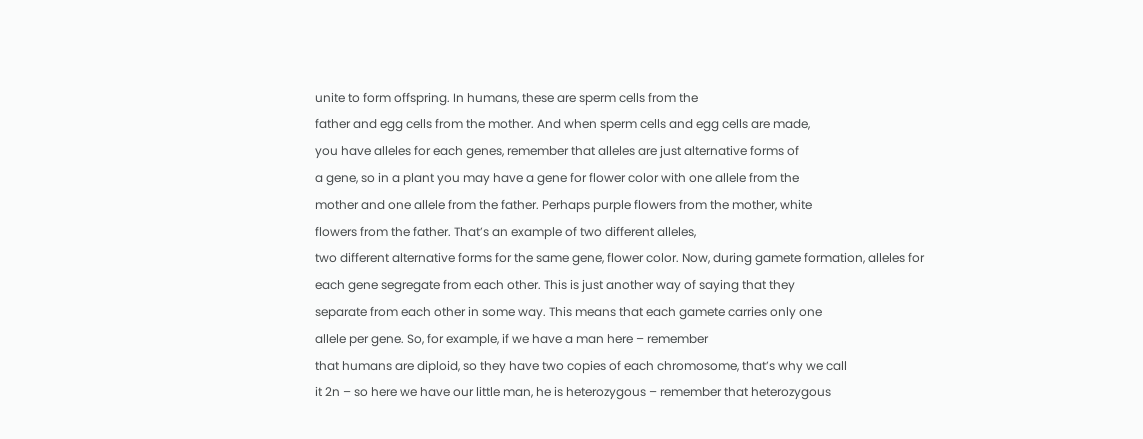unite to form offspring. In humans, these are sperm cells from the
father and egg cells from the mother. And when sperm cells and egg cells are made,
you have alleles for each genes, remember that alleles are just alternative forms of
a gene, so in a plant you may have a gene for flower color with one allele from the
mother and one allele from the father. Perhaps purple flowers from the mother, white
flowers from the father. That’s an example of two different alleles,
two different alternative forms for the same gene, flower color. Now, during gamete formation, alleles for
each gene segregate from each other. This is just another way of saying that they
separate from each other in some way. This means that each gamete carries only one
allele per gene. So, for example, if we have a man here – remember
that humans are diploid, so they have two copies of each chromosome, that’s why we call
it 2n – so here we have our little man, he is heterozygous – remember that heterozygous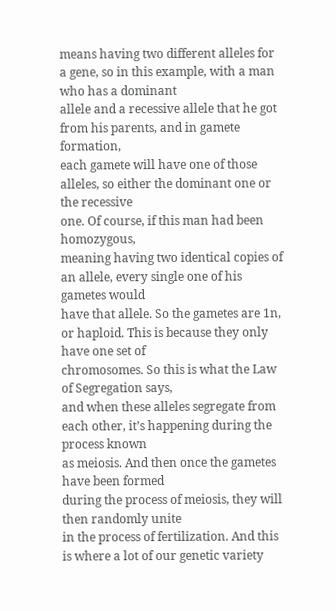means having two different alleles for a gene, so in this example, with a man who has a dominant
allele and a recessive allele that he got from his parents, and in gamete formation,
each gamete will have one of those alleles, so either the dominant one or the recessive
one. Of course, if this man had been homozygous,
meaning having two identical copies of an allele, every single one of his gametes would
have that allele. So the gametes are 1n, or haploid. This is because they only have one set of
chromosomes. So this is what the Law of Segregation says,
and when these alleles segregate from each other, it’s happening during the process known
as meiosis. And then once the gametes have been formed
during the process of meiosis, they will then randomly unite
in the process of fertilization. And this is where a lot of our genetic variety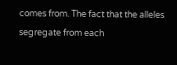comes from. The fact that the alleles segregate from each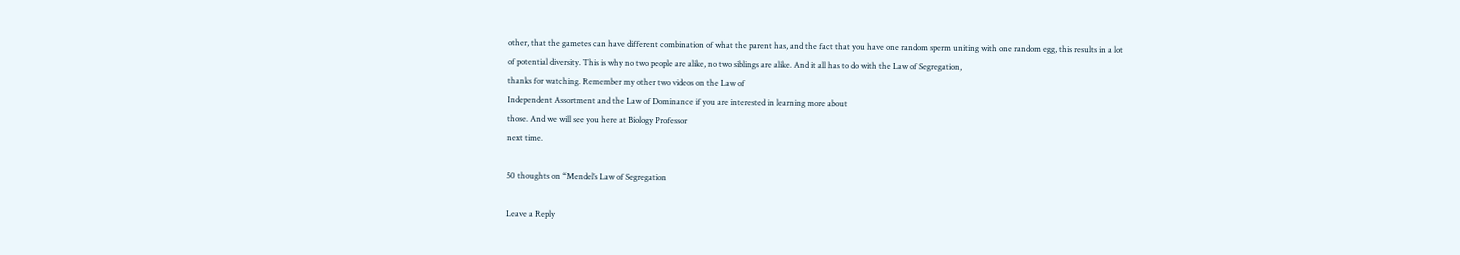other, that the gametes can have different combination of what the parent has, and the fact that you have one random sperm uniting with one random egg, this results in a lot
of potential diversity. This is why no two people are alike, no two siblings are alike. And it all has to do with the Law of Segregation,
thanks for watching. Remember my other two videos on the Law of
Independent Assortment and the Law of Dominance if you are interested in learning more about
those. And we will see you here at Biology Professor
next time.

50 thoughts on “Mendel’s Law of Segregation

Leave a Reply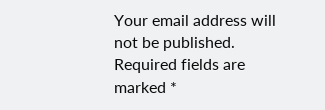Your email address will not be published. Required fields are marked *